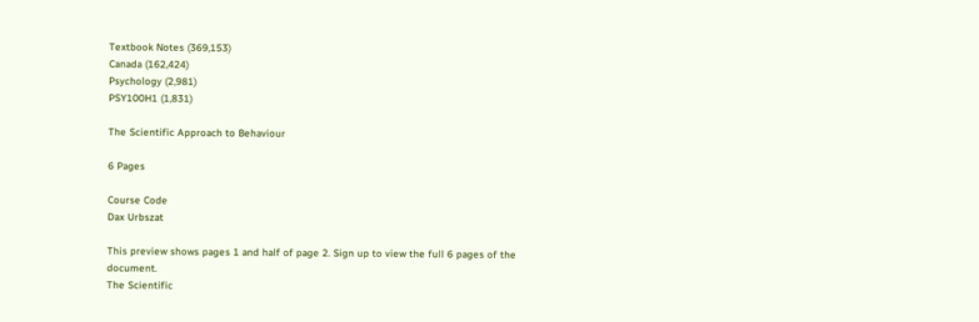Textbook Notes (369,153)
Canada (162,424)
Psychology (2,981)
PSY100H1 (1,831)

The Scientific Approach to Behaviour

6 Pages

Course Code
Dax Urbszat

This preview shows pages 1 and half of page 2. Sign up to view the full 6 pages of the document.
The Scientific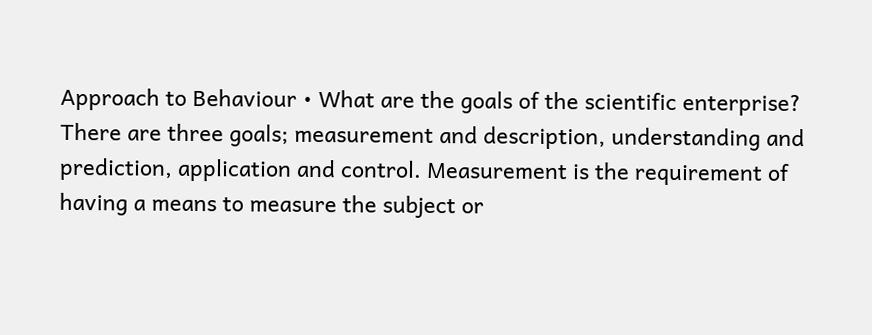Approach to Behaviour • What are the goals of the scientific enterprise? There are three goals; measurement and description, understanding and prediction, application and control. Measurement is the requirement of having a means to measure the subject or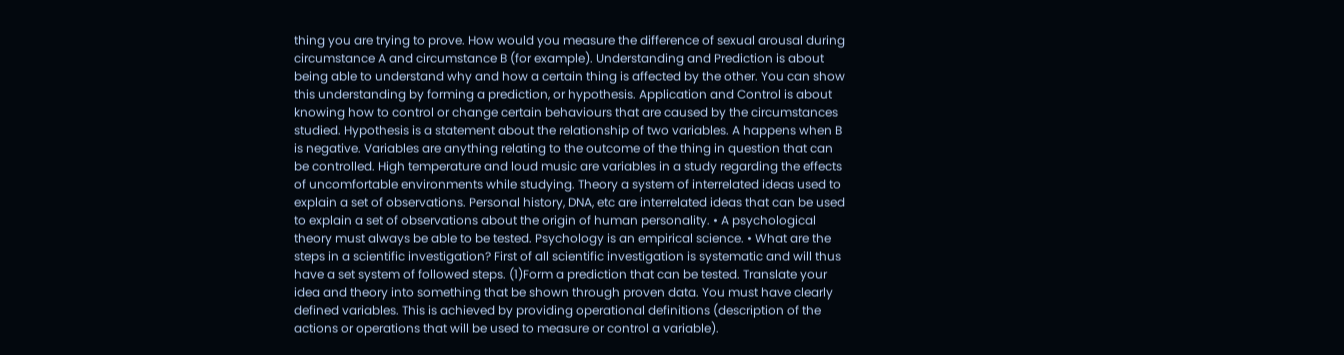thing you are trying to prove. How would you measure the difference of sexual arousal during circumstance A and circumstance B (for example). Understanding and Prediction is about being able to understand why and how a certain thing is affected by the other. You can show this understanding by forming a prediction, or hypothesis. Application and Control is about knowing how to control or change certain behaviours that are caused by the circumstances studied. Hypothesis is a statement about the relationship of two variables. A happens when B is negative. Variables are anything relating to the outcome of the thing in question that can be controlled. High temperature and loud music are variables in a study regarding the effects of uncomfortable environments while studying. Theory a system of interrelated ideas used to explain a set of observations. Personal history, DNA, etc are interrelated ideas that can be used to explain a set of observations about the origin of human personality. • A psychological theory must always be able to be tested. Psychology is an empirical science. • What are the steps in a scientific investigation? First of all scientific investigation is systematic and will thus have a set system of followed steps. (1)Form a prediction that can be tested. Translate your idea and theory into something that be shown through proven data. You must have clearly defined variables. This is achieved by providing operational definitions (description of the actions or operations that will be used to measure or control a variable).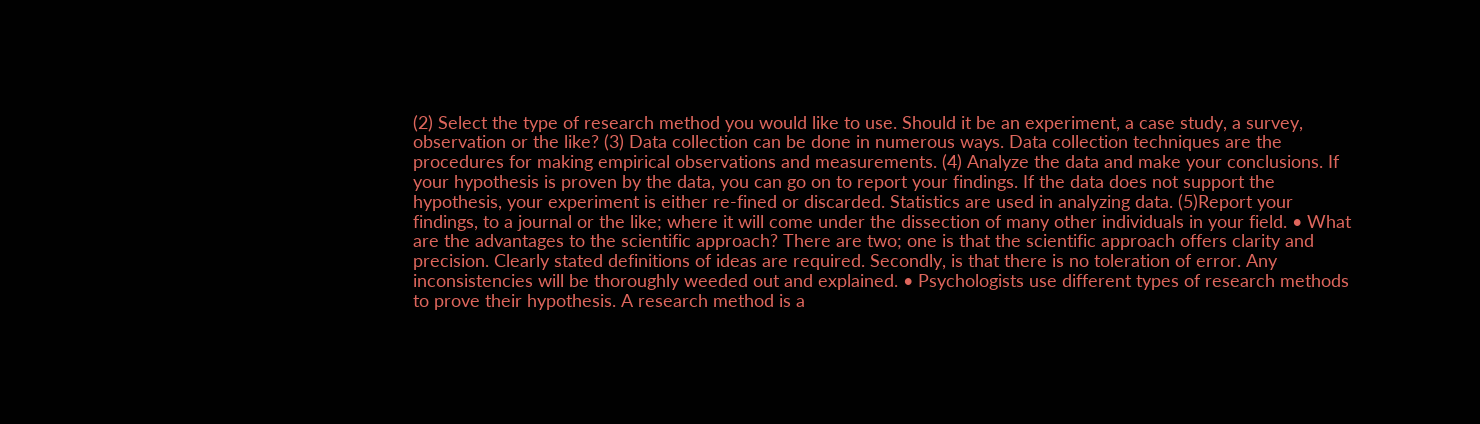(2) Select the type of research method you would like to use. Should it be an experiment, a case study, a survey, observation or the like? (3) Data collection can be done in numerous ways. Data collection techniques are the procedures for making empirical observations and measurements. (4) Analyze the data and make your conclusions. If your hypothesis is proven by the data, you can go on to report your findings. If the data does not support the hypothesis, your experiment is either re-fined or discarded. Statistics are used in analyzing data. (5)Report your findings, to a journal or the like; where it will come under the dissection of many other individuals in your field. • What are the advantages to the scientific approach? There are two; one is that the scientific approach offers clarity and precision. Clearly stated definitions of ideas are required. Secondly, is that there is no toleration of error. Any inconsistencies will be thoroughly weeded out and explained. • Psychologists use different types of research methods to prove their hypothesis. A research method is a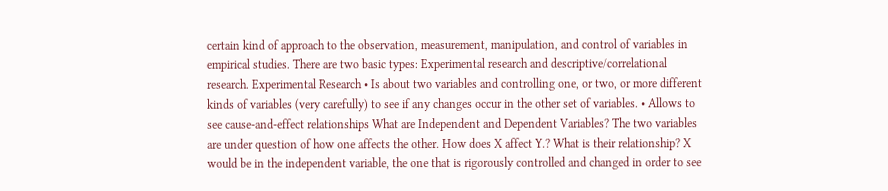certain kind of approach to the observation, measurement, manipulation, and control of variables in empirical studies. There are two basic types: Experimental research and descriptive/correlational research. Experimental Research • Is about two variables and controlling one, or two, or more different kinds of variables (very carefully) to see if any changes occur in the other set of variables. • Allows to see cause-and-effect relationships What are Independent and Dependent Variables? The two variables are under question of how one affects the other. How does X affect Y.? What is their relationship? X would be in the independent variable, the one that is rigorously controlled and changed in order to see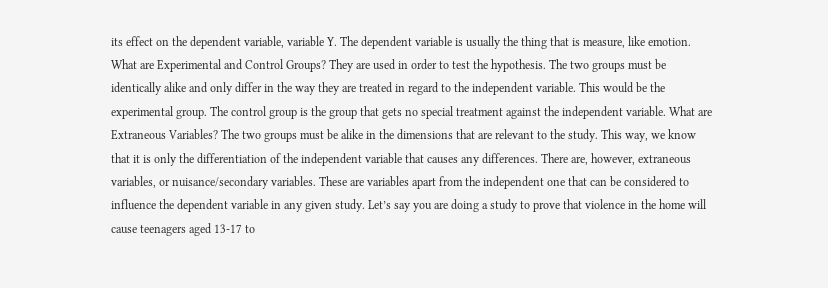its effect on the dependent variable, variable Y. The dependent variable is usually the thing that is measure, like emotion. What are Experimental and Control Groups? They are used in order to test the hypothesis. The two groups must be identically alike and only differ in the way they are treated in regard to the independent variable. This would be the experimental group. The control group is the group that gets no special treatment against the independent variable. What are Extraneous Variables? The two groups must be alike in the dimensions that are relevant to the study. This way, we know that it is only the differentiation of the independent variable that causes any differences. There are, however, extraneous variables, or nuisance/secondary variables. These are variables apart from the independent one that can be considered to influence the dependent variable in any given study. Let’s say you are doing a study to prove that violence in the home will cause teenagers aged 13-17 to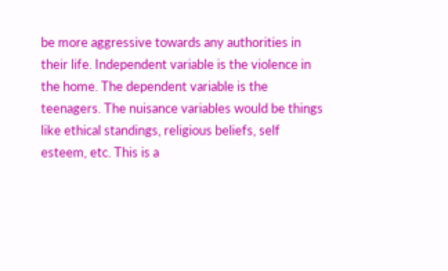be more aggressive towards any authorities in their life. Independent variable is the violence in the home. The dependent variable is the teenagers. The nuisance variables would be things like ethical standings, religious beliefs, self esteem, etc. This is a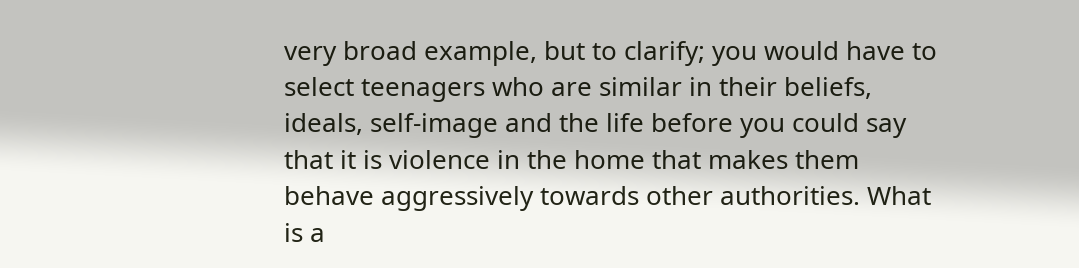very broad example, but to clarify; you would have to select teenagers who are similar in their beliefs, ideals, self-image and the life before you could say that it is violence in the home that makes them behave aggressively towards other authorities. What is a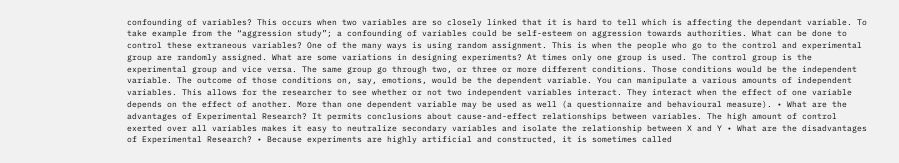confounding of variables? This occurs when two variables are so closely linked that it is hard to tell which is affecting the dependant variable. To take example from the “aggression study”; a confounding of variables could be self-esteem on aggression towards authorities. What can be done to control these extraneous variables? One of the many ways is using random assignment. This is when the people who go to the control and experimental group are randomly assigned. What are some variations in designing experiments? At times only one group is used. The control group is the experimental group and vice versa. The same group go through two, or three or more different conditions. Those conditions would be the independent variable. The outcome of those conditions on, say, emotions, would be the dependent variable. You can manipulate a various amounts of independent variables. This allows for the researcher to see whether or not two independent variables interact. They interact when the effect of one variable depends on the effect of another. More than one dependent variable may be used as well (a questionnaire and behavioural measure). • What are the advantages of Experimental Research? It permits conclusions about cause-and-effect relationships between variables. The high amount of control exerted over all variables makes it easy to neutralize secondary variables and isolate the relationship between X and Y • What are the disadvantages of Experimental Research? • Because experiments are highly artificial and constructed, it is sometimes called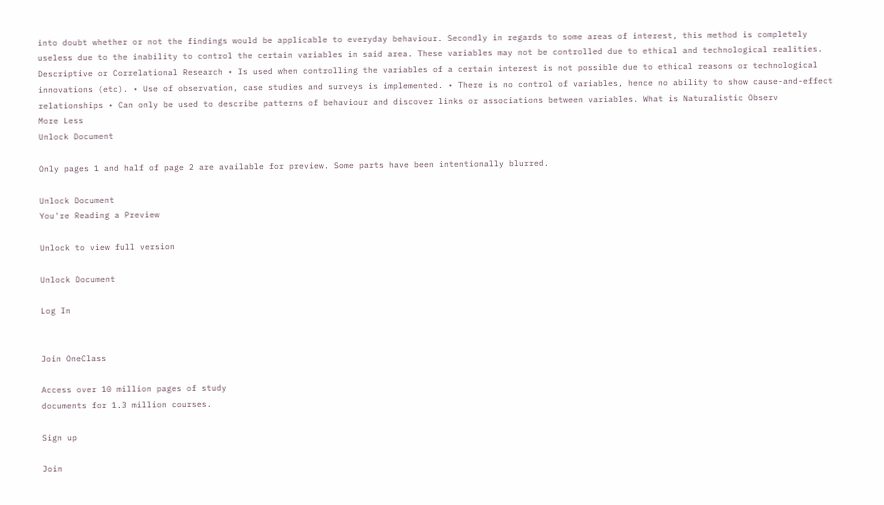into doubt whether or not the findings would be applicable to everyday behaviour. Secondly in regards to some areas of interest, this method is completely useless due to the inability to control the certain variables in said area. These variables may not be controlled due to ethical and technological realities. Descriptive or Correlational Research • Is used when controlling the variables of a certain interest is not possible due to ethical reasons or technological innovations (etc). • Use of observation, case studies and surveys is implemented. • There is no control of variables, hence no ability to show cause-and-effect relationships • Can only be used to describe patterns of behaviour and discover links or associations between variables. What is Naturalistic Observ
More Less
Unlock Document

Only pages 1 and half of page 2 are available for preview. Some parts have been intentionally blurred.

Unlock Document
You're Reading a Preview

Unlock to view full version

Unlock Document

Log In


Join OneClass

Access over 10 million pages of study
documents for 1.3 million courses.

Sign up

Join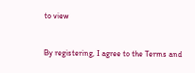to view


By registering, I agree to the Terms and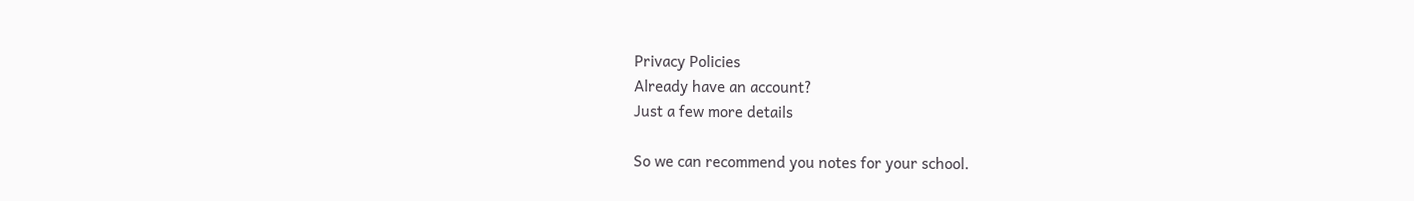Privacy Policies
Already have an account?
Just a few more details

So we can recommend you notes for your school.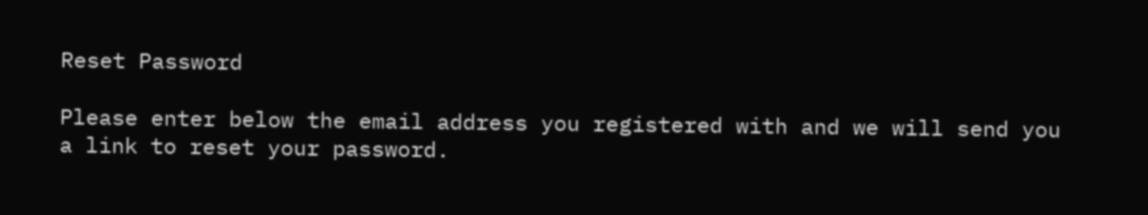Reset Password

Please enter below the email address you registered with and we will send you a link to reset your password.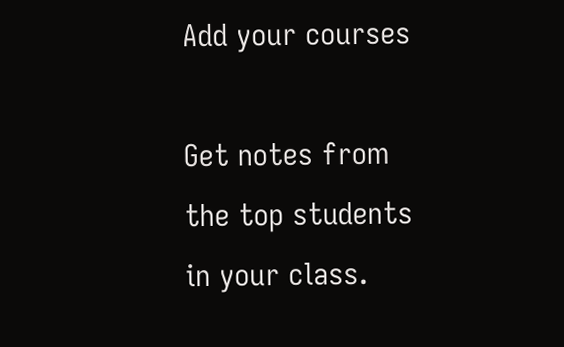Add your courses

Get notes from the top students in your class.